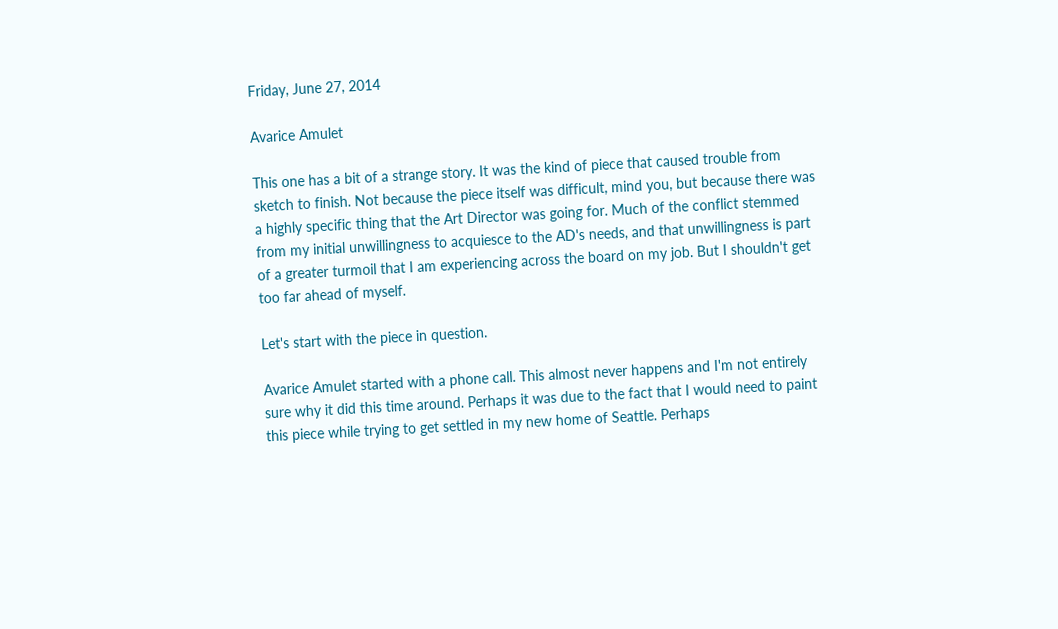Friday, June 27, 2014

Avarice Amulet

This one has a bit of a strange story. It was the kind of piece that caused trouble from sketch to finish. Not because the piece itself was difficult, mind you, but because there was a highly specific thing that the Art Director was going for. Much of the conflict stemmed from my initial unwillingness to acquiesce to the AD's needs, and that unwillingness is part of a greater turmoil that I am experiencing across the board on my job. But I shouldn't get too far ahead of myself.

Let's start with the piece in question.

Avarice Amulet started with a phone call. This almost never happens and I'm not entirely sure why it did this time around. Perhaps it was due to the fact that I would need to paint this piece while trying to get settled in my new home of Seattle. Perhaps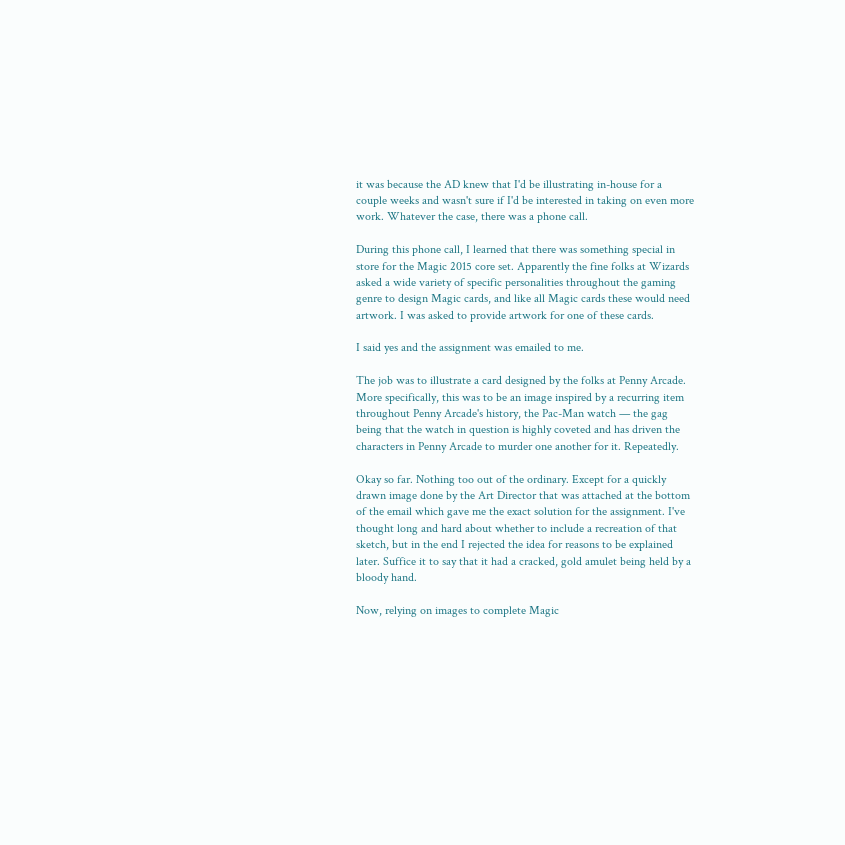it was because the AD knew that I'd be illustrating in-house for a couple weeks and wasn't sure if I'd be interested in taking on even more work. Whatever the case, there was a phone call.

During this phone call, I learned that there was something special in store for the Magic 2015 core set. Apparently the fine folks at Wizards asked a wide variety of specific personalities throughout the gaming genre to design Magic cards, and like all Magic cards these would need artwork. I was asked to provide artwork for one of these cards.

I said yes and the assignment was emailed to me.

The job was to illustrate a card designed by the folks at Penny Arcade. More specifically, this was to be an image inspired by a recurring item throughout Penny Arcade's history, the Pac-Man watch — the gag being that the watch in question is highly coveted and has driven the characters in Penny Arcade to murder one another for it. Repeatedly.

Okay so far. Nothing too out of the ordinary. Except for a quickly drawn image done by the Art Director that was attached at the bottom of the email which gave me the exact solution for the assignment. I've thought long and hard about whether to include a recreation of that sketch, but in the end I rejected the idea for reasons to be explained later. Suffice it to say that it had a cracked, gold amulet being held by a bloody hand.

Now, relying on images to complete Magic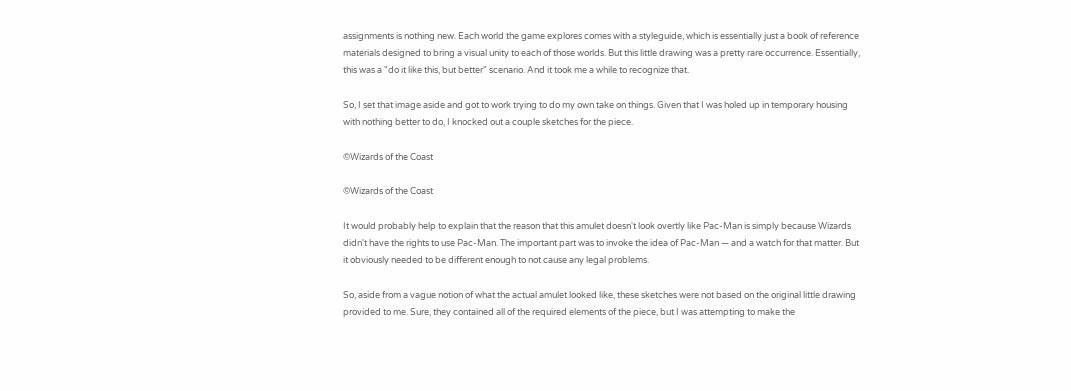assignments is nothing new. Each world the game explores comes with a styleguide, which is essentially just a book of reference materials designed to bring a visual unity to each of those worlds. But this little drawing was a pretty rare occurrence. Essentially, this was a "do it like this, but better" scenario. And it took me a while to recognize that.

So, I set that image aside and got to work trying to do my own take on things. Given that I was holed up in temporary housing with nothing better to do, I knocked out a couple sketches for the piece.

©Wizards of the Coast

©Wizards of the Coast

It would probably help to explain that the reason that this amulet doesn't look overtly like Pac-Man is simply because Wizards didn't have the rights to use Pac-Man. The important part was to invoke the idea of Pac-Man — and a watch for that matter. But it obviously needed to be different enough to not cause any legal problems.

So, aside from a vague notion of what the actual amulet looked like, these sketches were not based on the original little drawing provided to me. Sure, they contained all of the required elements of the piece, but I was attempting to make the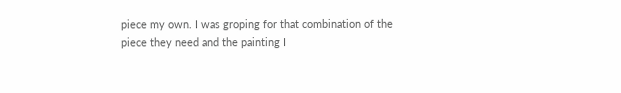piece my own. I was groping for that combination of the piece they need and the painting I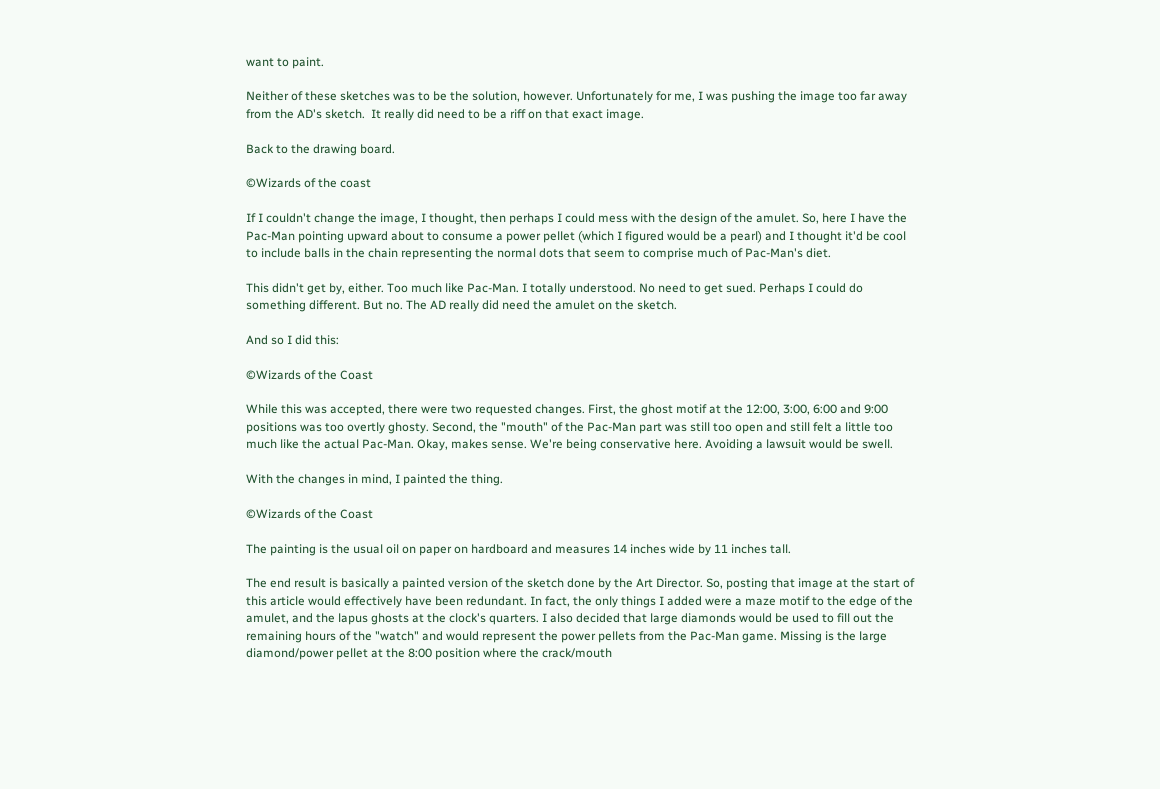want to paint.

Neither of these sketches was to be the solution, however. Unfortunately for me, I was pushing the image too far away from the AD's sketch.  It really did need to be a riff on that exact image.

Back to the drawing board.

©Wizards of the coast

If I couldn't change the image, I thought, then perhaps I could mess with the design of the amulet. So, here I have the Pac-Man pointing upward about to consume a power pellet (which I figured would be a pearl) and I thought it'd be cool to include balls in the chain representing the normal dots that seem to comprise much of Pac-Man's diet.

This didn't get by, either. Too much like Pac-Man. I totally understood. No need to get sued. Perhaps I could do something different. But no. The AD really did need the amulet on the sketch.

And so I did this:

©Wizards of the Coast

While this was accepted, there were two requested changes. First, the ghost motif at the 12:00, 3:00, 6:00 and 9:00 positions was too overtly ghosty. Second, the "mouth" of the Pac-Man part was still too open and still felt a little too much like the actual Pac-Man. Okay, makes sense. We're being conservative here. Avoiding a lawsuit would be swell.

With the changes in mind, I painted the thing.

©Wizards of the Coast

The painting is the usual oil on paper on hardboard and measures 14 inches wide by 11 inches tall.

The end result is basically a painted version of the sketch done by the Art Director. So, posting that image at the start of this article would effectively have been redundant. In fact, the only things I added were a maze motif to the edge of the amulet, and the lapus ghosts at the clock's quarters. I also decided that large diamonds would be used to fill out the remaining hours of the "watch" and would represent the power pellets from the Pac-Man game. Missing is the large diamond/power pellet at the 8:00 position where the crack/mouth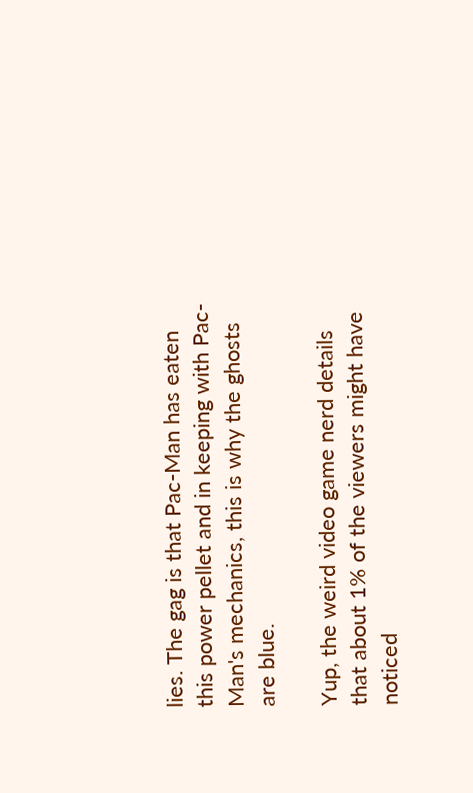lies. The gag is that Pac-Man has eaten this power pellet and in keeping with Pac-Man's mechanics, this is why the ghosts are blue.

Yup, the weird video game nerd details that about 1% of the viewers might have noticed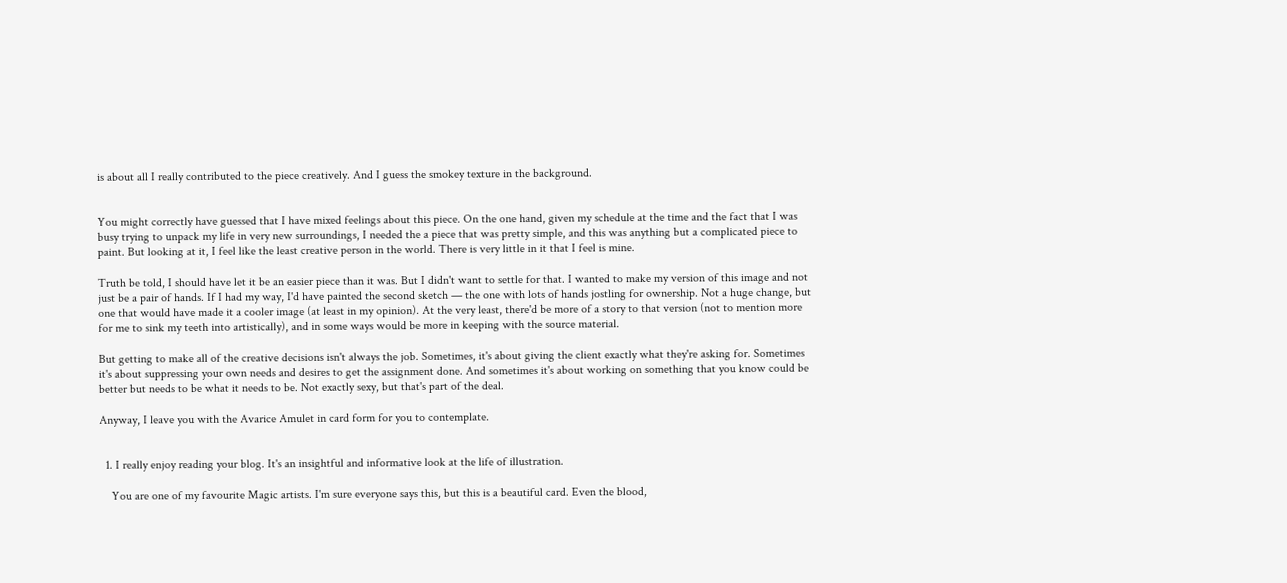is about all I really contributed to the piece creatively. And I guess the smokey texture in the background.


You might correctly have guessed that I have mixed feelings about this piece. On the one hand, given my schedule at the time and the fact that I was busy trying to unpack my life in very new surroundings, I needed the a piece that was pretty simple, and this was anything but a complicated piece to paint. But looking at it, I feel like the least creative person in the world. There is very little in it that I feel is mine.

Truth be told, I should have let it be an easier piece than it was. But I didn't want to settle for that. I wanted to make my version of this image and not just be a pair of hands. If I had my way, I'd have painted the second sketch — the one with lots of hands jostling for ownership. Not a huge change, but one that would have made it a cooler image (at least in my opinion). At the very least, there'd be more of a story to that version (not to mention more for me to sink my teeth into artistically), and in some ways would be more in keeping with the source material.

But getting to make all of the creative decisions isn't always the job. Sometimes, it's about giving the client exactly what they're asking for. Sometimes it's about suppressing your own needs and desires to get the assignment done. And sometimes it's about working on something that you know could be better but needs to be what it needs to be. Not exactly sexy, but that's part of the deal.

Anyway, I leave you with the Avarice Amulet in card form for you to contemplate.


  1. I really enjoy reading your blog. It's an insightful and informative look at the life of illustration.

    You are one of my favourite Magic artists. I'm sure everyone says this, but this is a beautiful card. Even the blood,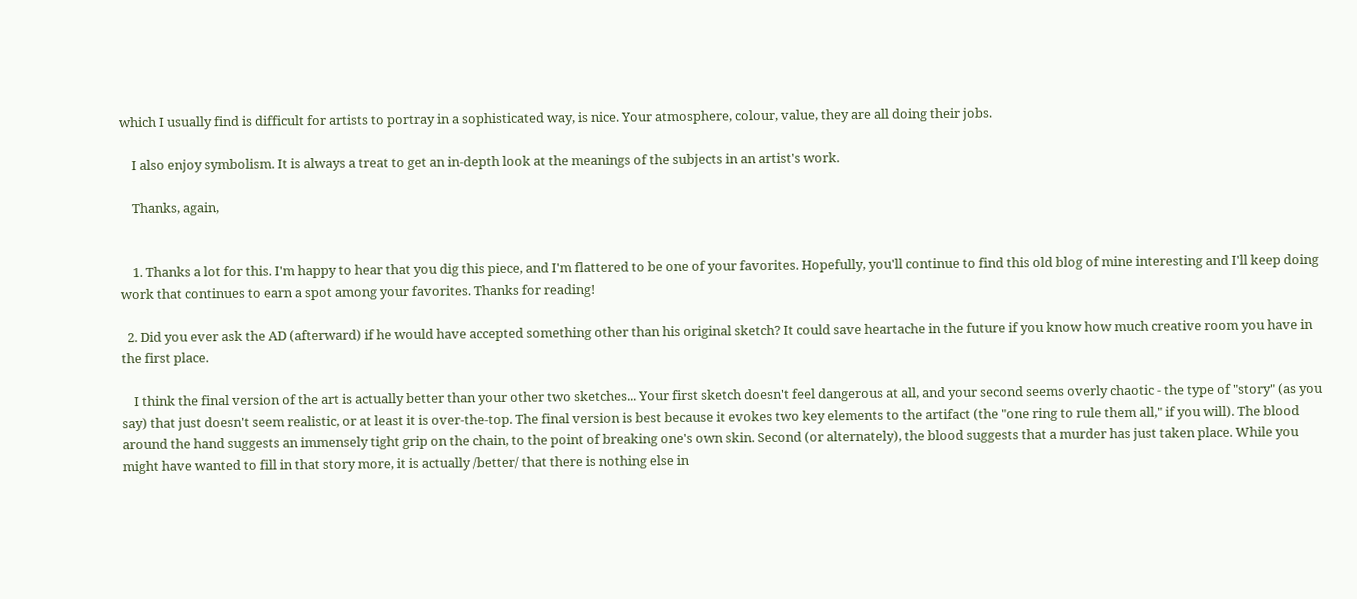which I usually find is difficult for artists to portray in a sophisticated way, is nice. Your atmosphere, colour, value, they are all doing their jobs.

    I also enjoy symbolism. It is always a treat to get an in-depth look at the meanings of the subjects in an artist's work.

    Thanks, again,


    1. Thanks a lot for this. I'm happy to hear that you dig this piece, and I'm flattered to be one of your favorites. Hopefully, you'll continue to find this old blog of mine interesting and I'll keep doing work that continues to earn a spot among your favorites. Thanks for reading!

  2. Did you ever ask the AD (afterward) if he would have accepted something other than his original sketch? It could save heartache in the future if you know how much creative room you have in the first place.

    I think the final version of the art is actually better than your other two sketches... Your first sketch doesn't feel dangerous at all, and your second seems overly chaotic - the type of "story" (as you say) that just doesn't seem realistic, or at least it is over-the-top. The final version is best because it evokes two key elements to the artifact (the "one ring to rule them all," if you will). The blood around the hand suggests an immensely tight grip on the chain, to the point of breaking one's own skin. Second (or alternately), the blood suggests that a murder has just taken place. While you might have wanted to fill in that story more, it is actually /better/ that there is nothing else in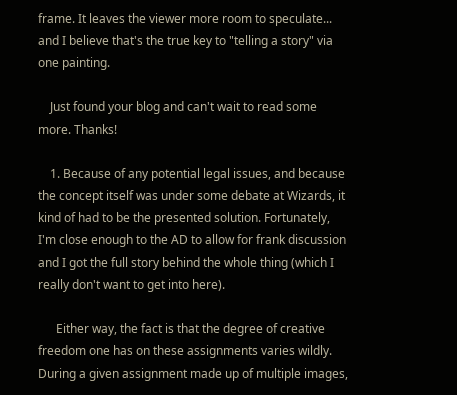frame. It leaves the viewer more room to speculate... and I believe that's the true key to "telling a story" via one painting.

    Just found your blog and can't wait to read some more. Thanks!

    1. Because of any potential legal issues, and because the concept itself was under some debate at Wizards, it kind of had to be the presented solution. Fortunately, I'm close enough to the AD to allow for frank discussion and I got the full story behind the whole thing (which I really don't want to get into here).

      Either way, the fact is that the degree of creative freedom one has on these assignments varies wildly. During a given assignment made up of multiple images,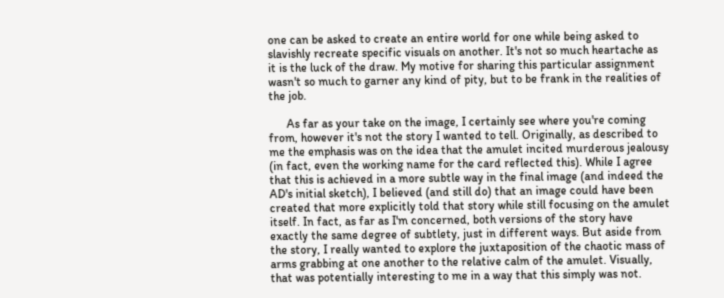one can be asked to create an entire world for one while being asked to slavishly recreate specific visuals on another. It's not so much heartache as it is the luck of the draw. My motive for sharing this particular assignment wasn't so much to garner any kind of pity, but to be frank in the realities of the job.

      As far as your take on the image, I certainly see where you're coming from, however it's not the story I wanted to tell. Originally, as described to me the emphasis was on the idea that the amulet incited murderous jealousy (in fact, even the working name for the card reflected this). While I agree that this is achieved in a more subtle way in the final image (and indeed the AD's initial sketch), I believed (and still do) that an image could have been created that more explicitly told that story while still focusing on the amulet itself. In fact, as far as I'm concerned, both versions of the story have exactly the same degree of subtlety, just in different ways. But aside from the story, I really wanted to explore the juxtaposition of the chaotic mass of arms grabbing at one another to the relative calm of the amulet. Visually, that was potentially interesting to me in a way that this simply was not.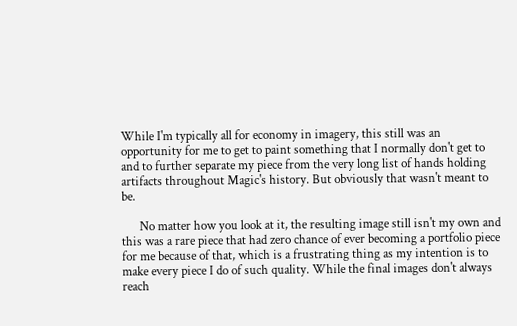While I'm typically all for economy in imagery, this still was an opportunity for me to get to paint something that I normally don't get to and to further separate my piece from the very long list of hands holding artifacts throughout Magic's history. But obviously that wasn't meant to be.

      No matter how you look at it, the resulting image still isn't my own and this was a rare piece that had zero chance of ever becoming a portfolio piece for me because of that, which is a frustrating thing as my intention is to make every piece I do of such quality. While the final images don't always reach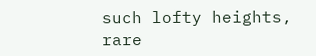such lofty heights, rare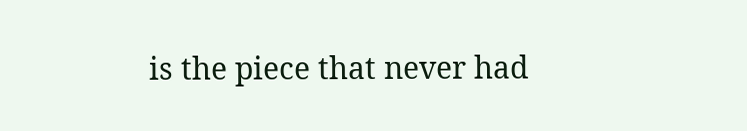is the piece that never had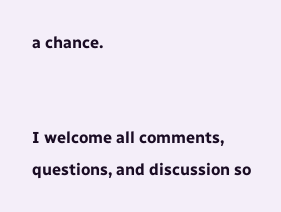a chance.


I welcome all comments, questions, and discussion so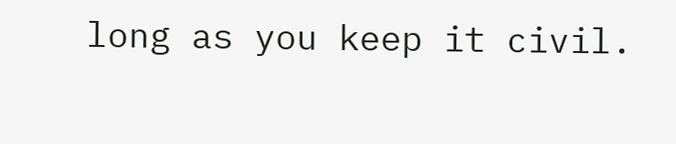long as you keep it civil.